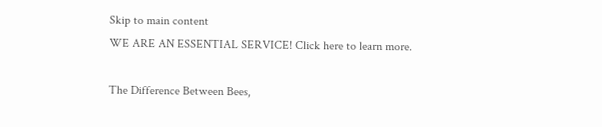Skip to main content
WE ARE AN ESSENTIAL SERVICE! Click here to learn more.

The Difference Between Bees,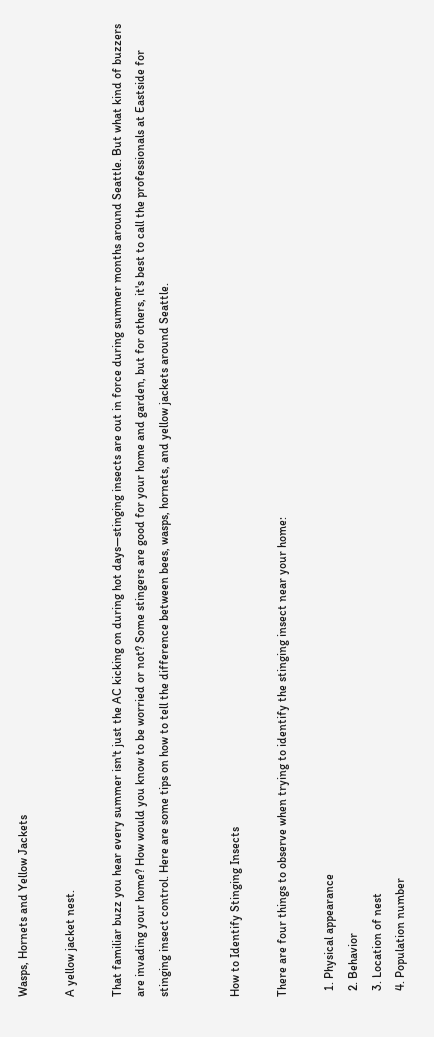Wasps, Hornets and Yellow Jackets

A yellow jacket nest.

That familiar buzz you hear every summer isn't just the AC kicking on during hot days—stinging insects are out in force during summer months around Seattle. But what kind of buzzers are invading your home? How would you know to be worried or not? Some stingers are good for your home and garden, but for others, it's best to call the professionals at Eastside for stinging insect control. Here are some tips on how to tell the difference between bees, wasps, hornets, and yellow jackets around Seattle.


How to Identify Stinging Insects

There are four things to observe when trying to identify the stinging insect near your home:

  1. Physical appearance
  2. Behavior
  3. Location of nest
  4. Population number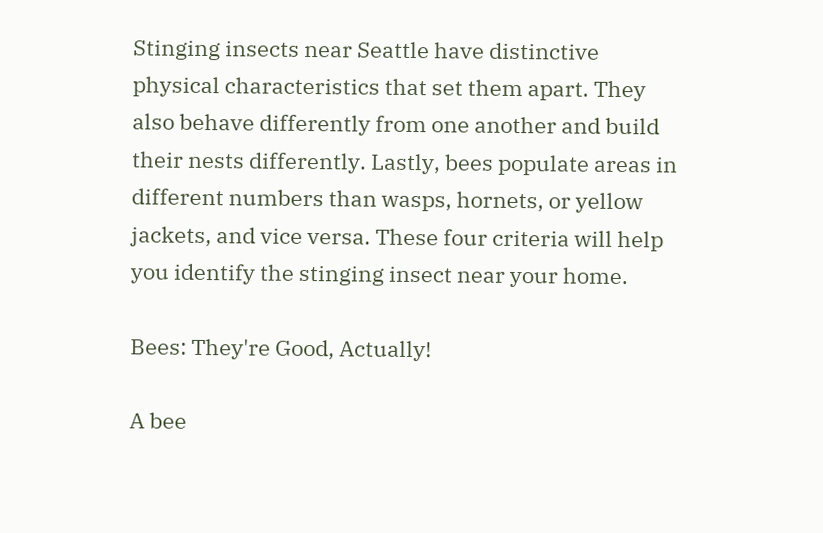Stinging insects near Seattle have distinctive physical characteristics that set them apart. They also behave differently from one another and build their nests differently. Lastly, bees populate areas in different numbers than wasps, hornets, or yellow jackets, and vice versa. These four criteria will help you identify the stinging insect near your home.

Bees: They're Good, Actually!

A bee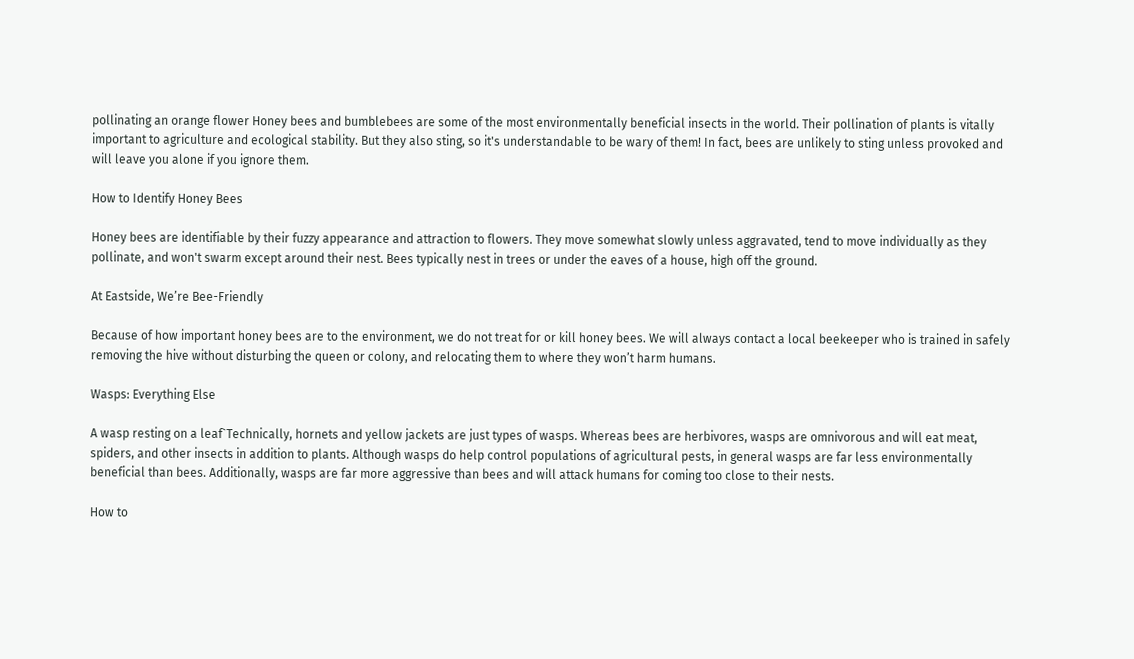pollinating an orange flower Honey bees and bumblebees are some of the most environmentally beneficial insects in the world. Their pollination of plants is vitally important to agriculture and ecological stability. But they also sting, so it's understandable to be wary of them! In fact, bees are unlikely to sting unless provoked and will leave you alone if you ignore them.

How to Identify Honey Bees

Honey bees are identifiable by their fuzzy appearance and attraction to flowers. They move somewhat slowly unless aggravated, tend to move individually as they pollinate, and won't swarm except around their nest. Bees typically nest in trees or under the eaves of a house, high off the ground.

At Eastside, We’re Bee-Friendly

Because of how important honey bees are to the environment, we do not treat for or kill honey bees. We will always contact a local beekeeper who is trained in safely removing the hive without disturbing the queen or colony, and relocating them to where they won’t harm humans.

Wasps: Everything Else

A wasp resting on a leaf`Technically, hornets and yellow jackets are just types of wasps. Whereas bees are herbivores, wasps are omnivorous and will eat meat, spiders, and other insects in addition to plants. Although wasps do help control populations of agricultural pests, in general wasps are far less environmentally beneficial than bees. Additionally, wasps are far more aggressive than bees and will attack humans for coming too close to their nests.

How to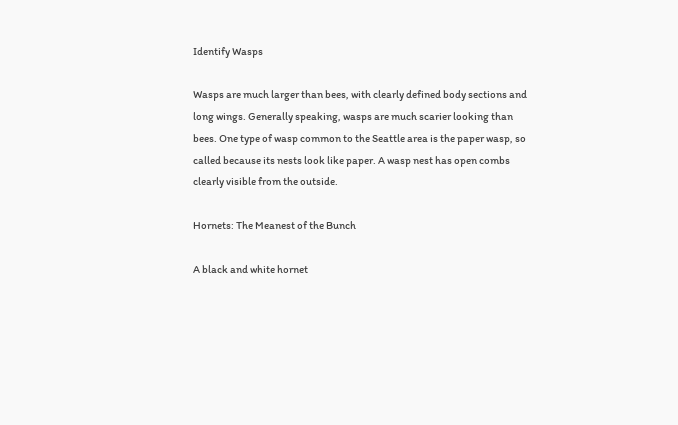Identify Wasps

Wasps are much larger than bees, with clearly defined body sections and long wings. Generally speaking, wasps are much scarier looking than bees. One type of wasp common to the Seattle area is the paper wasp, so called because its nests look like paper. A wasp nest has open combs clearly visible from the outside.

Hornets: The Meanest of the Bunch

A black and white hornet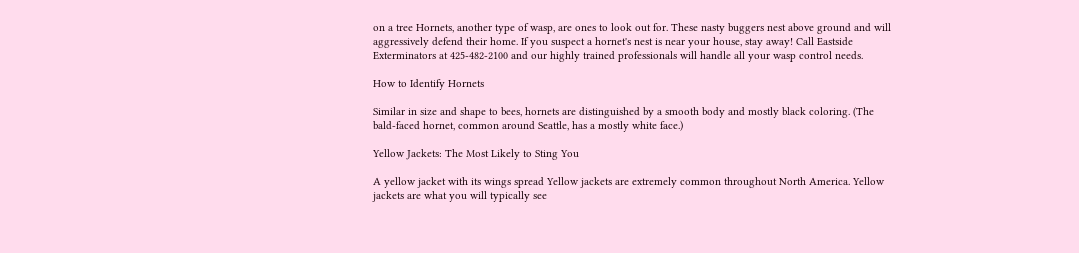on a tree Hornets, another type of wasp, are ones to look out for. These nasty buggers nest above ground and will aggressively defend their home. If you suspect a hornet's nest is near your house, stay away! Call Eastside Exterminators at 425-482-2100 and our highly trained professionals will handle all your wasp control needs.

How to Identify Hornets

Similar in size and shape to bees, hornets are distinguished by a smooth body and mostly black coloring. (The bald-faced hornet, common around Seattle, has a mostly white face.)

Yellow Jackets: The Most Likely to Sting You

A yellow jacket with its wings spread Yellow jackets are extremely common throughout North America. Yellow jackets are what you will typically see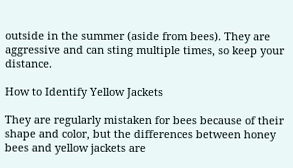outside in the summer (aside from bees). They are aggressive and can sting multiple times, so keep your distance.

How to Identify Yellow Jackets

They are regularly mistaken for bees because of their shape and color, but the differences between honey bees and yellow jackets are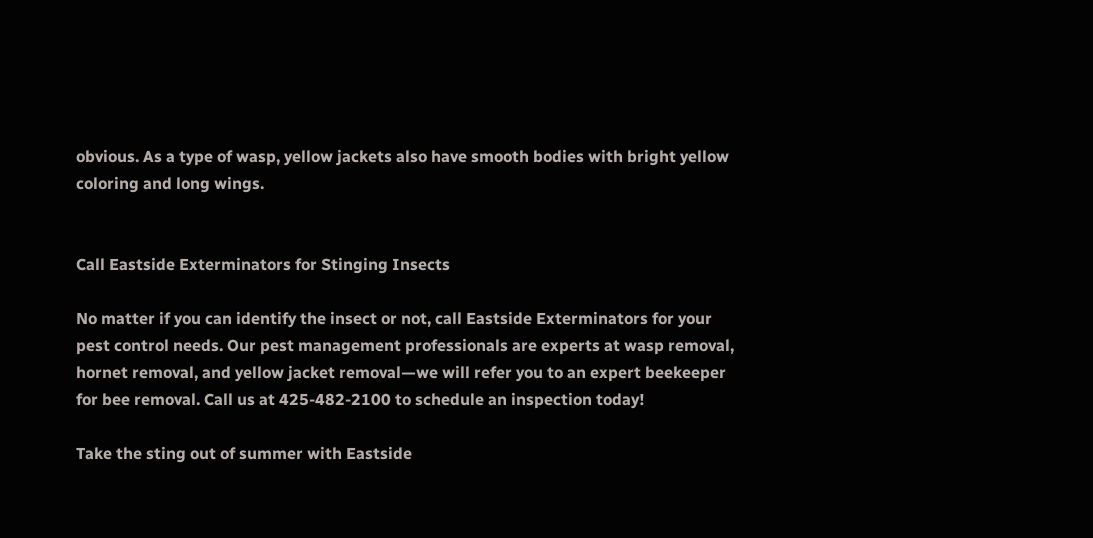obvious. As a type of wasp, yellow jackets also have smooth bodies with bright yellow coloring and long wings.


Call Eastside Exterminators for Stinging Insects

No matter if you can identify the insect or not, call Eastside Exterminators for your pest control needs. Our pest management professionals are experts at wasp removal, hornet removal, and yellow jacket removal—we will refer you to an expert beekeeper for bee removal. Call us at 425-482-2100 to schedule an inspection today!

Take the sting out of summer with Eastside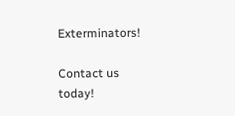Exterminators!

Contact us today!